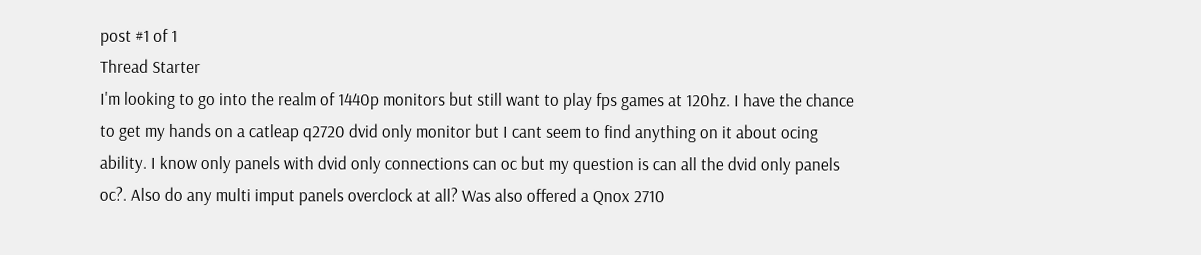post #1 of 1
Thread Starter
I'm looking to go into the realm of 1440p monitors but still want to play fps games at 120hz. I have the chance to get my hands on a catleap q2720 dvid only monitor but I cant seem to find anything on it about ocing ability. I know only panels with dvid only connections can oc but my question is can all the dvid only panels oc?. Also do any multi imput panels overclock at all? Was also offered a Qnox 2710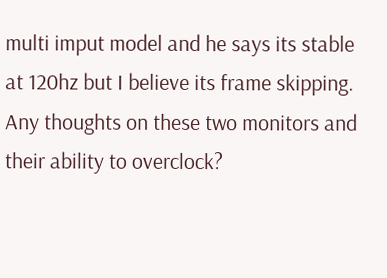multi imput model and he says its stable at 120hz but I believe its frame skipping. Any thoughts on these two monitors and their ability to overclock?